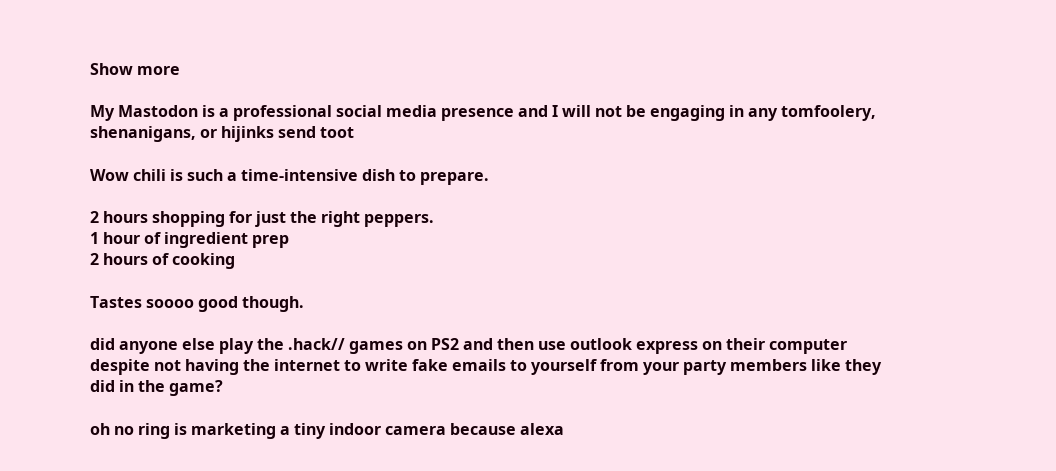Show more

My Mastodon is a professional social media presence and I will not be engaging in any tomfoolery, shenanigans, or hijinks send toot

Wow chili is such a time-intensive dish to prepare.

2 hours shopping for just the right peppers.
1 hour of ingredient prep
2 hours of cooking

Tastes soooo good though.

did anyone else play the .hack// games on PS2 and then use outlook express on their computer despite not having the internet to write fake emails to yourself from your party members like they did in the game?

oh no ring is marketing a tiny indoor camera because alexa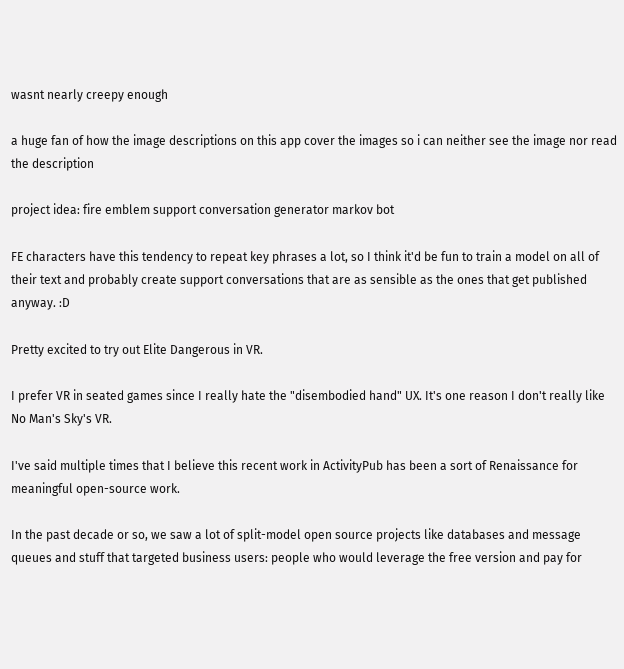wasnt nearly creepy enough

a huge fan of how the image descriptions on this app cover the images so i can neither see the image nor read the description

project idea: fire emblem support conversation generator markov bot

FE characters have this tendency to repeat key phrases a lot, so I think it'd be fun to train a model on all of their text and probably create support conversations that are as sensible as the ones that get published anyway. :D

Pretty excited to try out Elite Dangerous in VR.

I prefer VR in seated games since I really hate the "disembodied hand" UX. It's one reason I don't really like No Man's Sky's VR.

I've said multiple times that I believe this recent work in ActivityPub has been a sort of Renaissance for meaningful open-source work.

In the past decade or so, we saw a lot of split-model open source projects like databases and message queues and stuff that targeted business users: people who would leverage the free version and pay for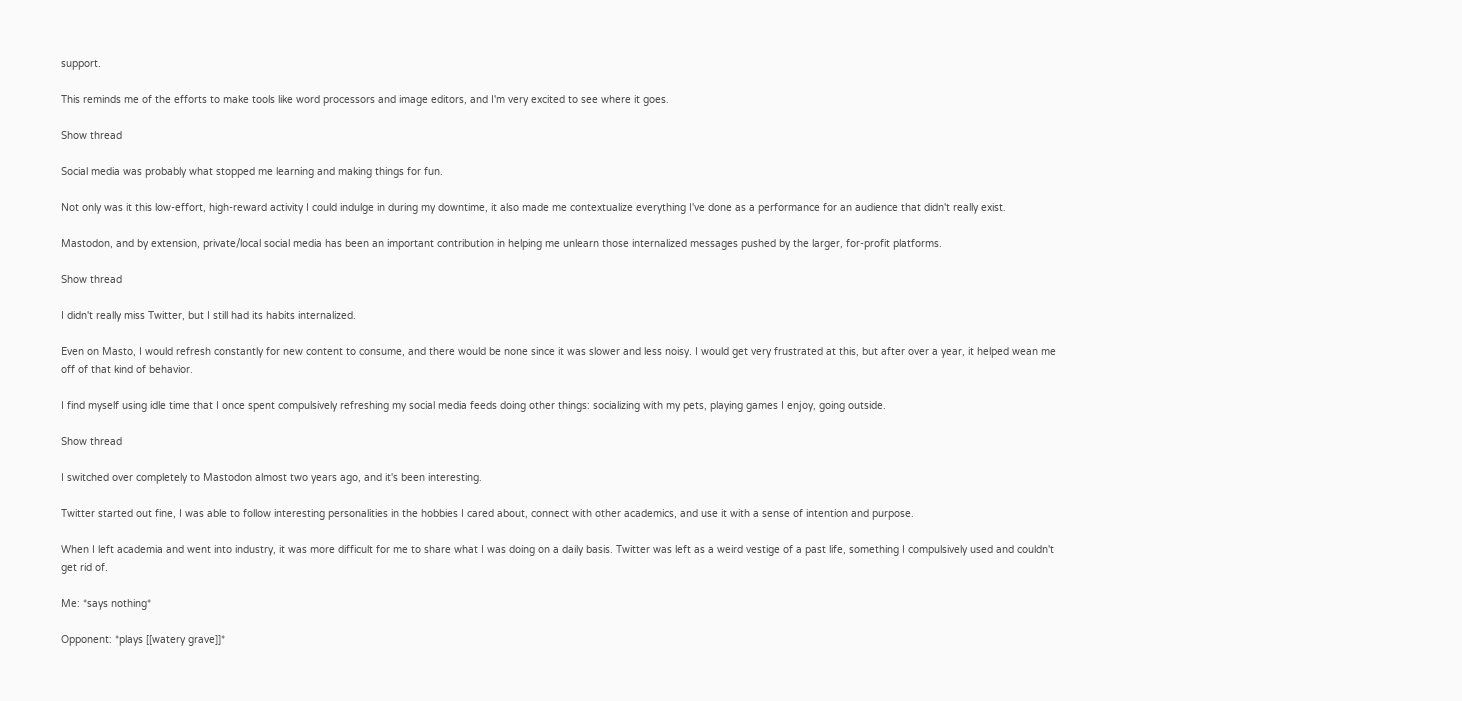support.

This reminds me of the efforts to make tools like word processors and image editors, and I'm very excited to see where it goes.

Show thread

Social media was probably what stopped me learning and making things for fun.

Not only was it this low-effort, high-reward activity I could indulge in during my downtime, it also made me contextualize everything I've done as a performance for an audience that didn't really exist.

Mastodon, and by extension, private/local social media has been an important contribution in helping me unlearn those internalized messages pushed by the larger, for-profit platforms.

Show thread

I didn't really miss Twitter, but I still had its habits internalized.

Even on Masto, I would refresh constantly for new content to consume, and there would be none since it was slower and less noisy. I would get very frustrated at this, but after over a year, it helped wean me off of that kind of behavior.

I find myself using idle time that I once spent compulsively refreshing my social media feeds doing other things: socializing with my pets, playing games I enjoy, going outside.

Show thread

I switched over completely to Mastodon almost two years ago, and it's been interesting.

Twitter started out fine, I was able to follow interesting personalities in the hobbies I cared about, connect with other academics, and use it with a sense of intention and purpose.

When I left academia and went into industry, it was more difficult for me to share what I was doing on a daily basis. Twitter was left as a weird vestige of a past life, something I compulsively used and couldn't get rid of.

Me: *says nothing*

Opponent: *plays [[watery grave]]*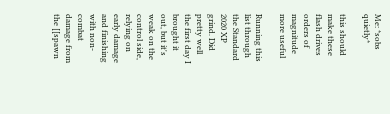Me: *sobs quietly*

this should make these flash drives orders of magnitude more useful

Running this list through the Standard 2020 XP grind. Did pretty well the first day I brought it out, but it's weak on the control side, relying on early damage and finishing with non-combat damage from the [[spawn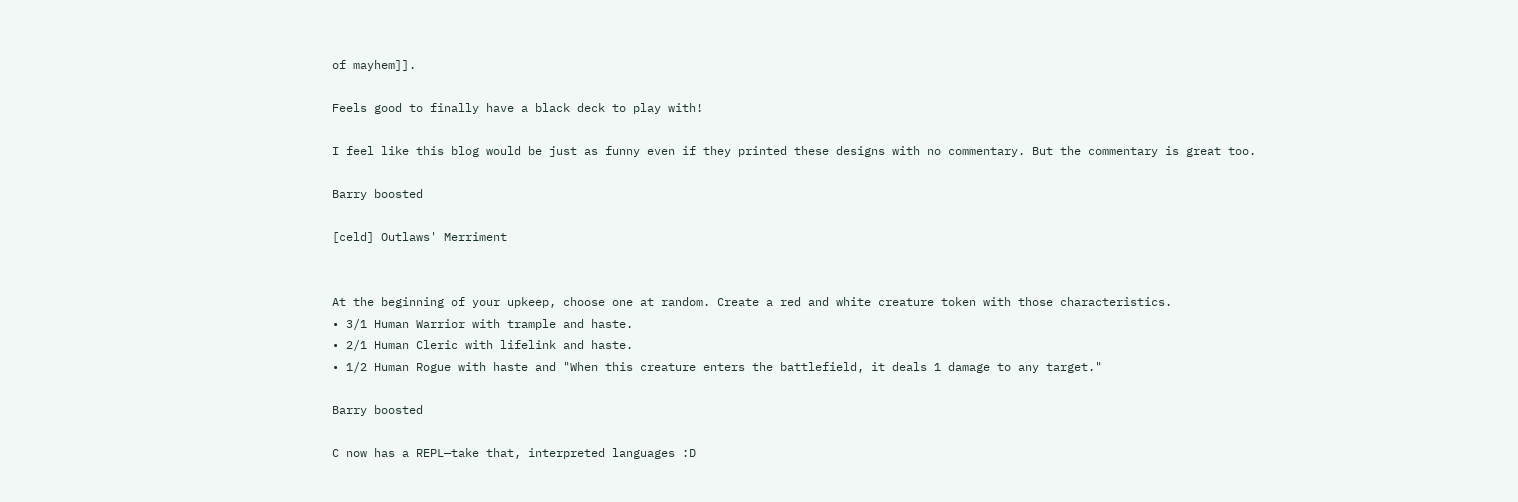of mayhem]].

Feels good to finally have a black deck to play with!

I feel like this blog would be just as funny even if they printed these designs with no commentary. But the commentary is great too.

Barry boosted

[celd] Outlaws' Merriment


At the beginning of your upkeep, choose one at random. Create a red and white creature token with those characteristics.
• 3/1 Human Warrior with trample and haste.
• 2/1 Human Cleric with lifelink and haste.
• 1/2 Human Rogue with haste and "When this creature enters the battlefield, it deals 1 damage to any target."

Barry boosted

C now has a REPL—take that, interpreted languages :D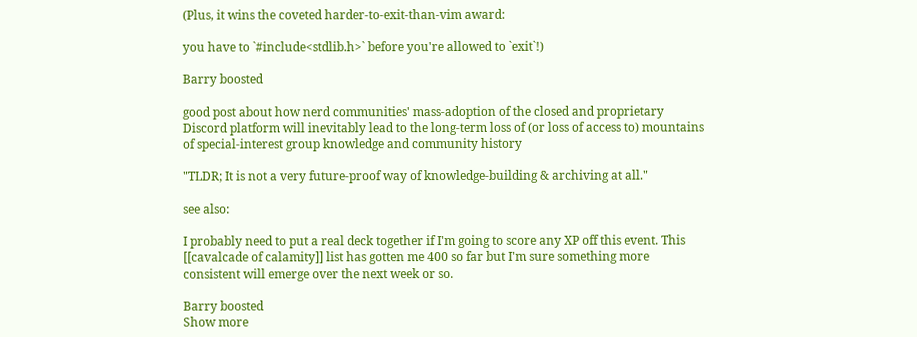(Plus, it wins the coveted harder-to-exit-than-vim award:

you have to `#include<stdlib.h>` before you're allowed to `exit`!)

Barry boosted

good post about how nerd communities' mass-adoption of the closed and proprietary Discord platform will inevitably lead to the long-term loss of (or loss of access to) mountains of special-interest group knowledge and community history

"TLDR; It is not a very future-proof way of knowledge-building & archiving at all."

see also:

I probably need to put a real deck together if I'm going to score any XP off this event. This [[cavalcade of calamity]] list has gotten me 400 so far but I'm sure something more consistent will emerge over the next week or so.

Barry boosted
Show more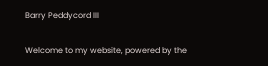Barry Peddycord III

Welcome to my website, powered by the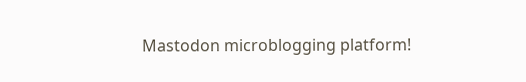Mastodon microblogging platform!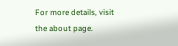For more details, visit the about page.